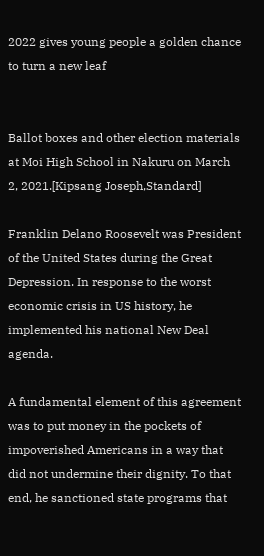2022 gives young people a golden chance to turn a new leaf


Ballot boxes and other election materials at Moi High School in Nakuru on March 2, 2021.[Kipsang Joseph,Standard]

Franklin Delano Roosevelt was President of the United States during the Great Depression. In response to the worst economic crisis in US history, he implemented his national New Deal agenda.

A fundamental element of this agreement was to put money in the pockets of impoverished Americans in a way that did not undermine their dignity. To that end, he sanctioned state programs that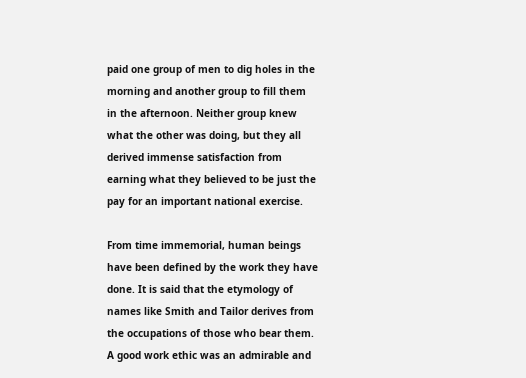paid one group of men to dig holes in the morning and another group to fill them in the afternoon. Neither group knew what the other was doing, but they all derived immense satisfaction from earning what they believed to be just the pay for an important national exercise.

From time immemorial, human beings have been defined by the work they have done. It is said that the etymology of names like Smith and Tailor derives from the occupations of those who bear them. A good work ethic was an admirable and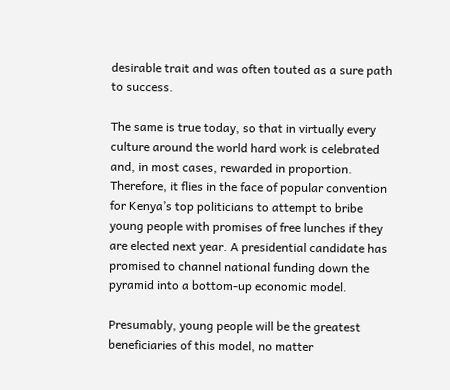desirable trait and was often touted as a sure path to success.

The same is true today, so that in virtually every culture around the world hard work is celebrated and, in most cases, rewarded in proportion. Therefore, it flies in the face of popular convention for Kenya’s top politicians to attempt to bribe young people with promises of free lunches if they are elected next year. A presidential candidate has promised to channel national funding down the pyramid into a bottom-up economic model.

Presumably, young people will be the greatest beneficiaries of this model, no matter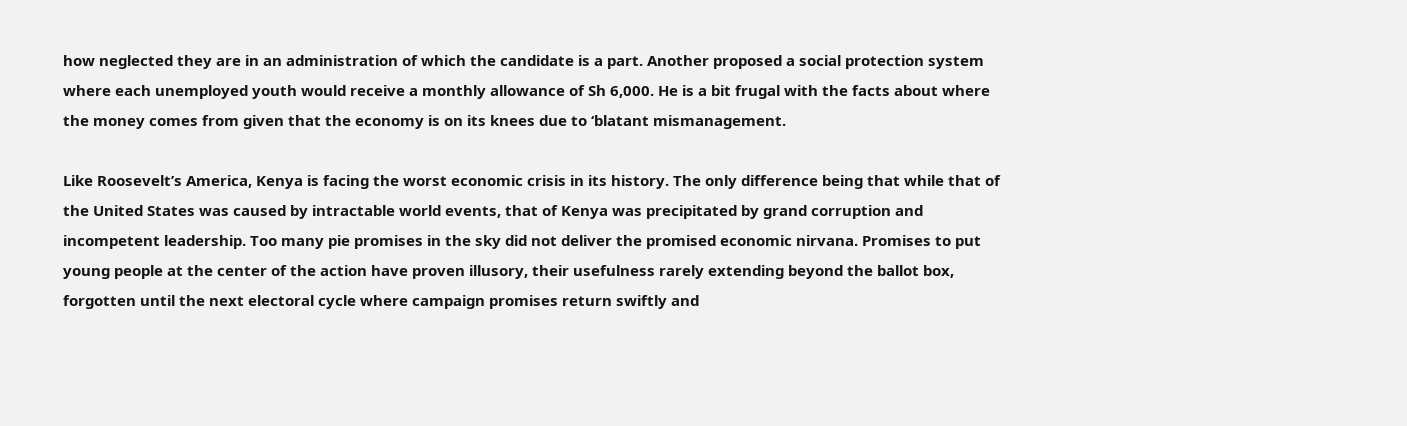how neglected they are in an administration of which the candidate is a part. Another proposed a social protection system where each unemployed youth would receive a monthly allowance of Sh 6,000. He is a bit frugal with the facts about where the money comes from given that the economy is on its knees due to ‘blatant mismanagement.

Like Roosevelt’s America, Kenya is facing the worst economic crisis in its history. The only difference being that while that of the United States was caused by intractable world events, that of Kenya was precipitated by grand corruption and incompetent leadership. Too many pie promises in the sky did not deliver the promised economic nirvana. Promises to put young people at the center of the action have proven illusory, their usefulness rarely extending beyond the ballot box, forgotten until the next electoral cycle where campaign promises return swiftly and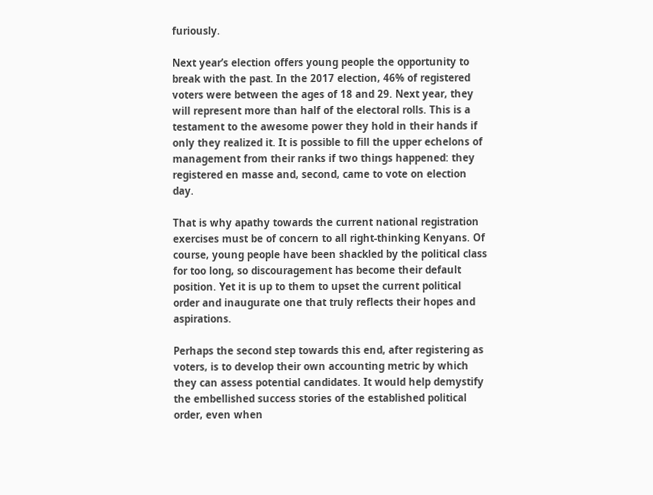furiously.

Next year’s election offers young people the opportunity to break with the past. In the 2017 election, 46% of registered voters were between the ages of 18 and 29. Next year, they will represent more than half of the electoral rolls. This is a testament to the awesome power they hold in their hands if only they realized it. It is possible to fill the upper echelons of management from their ranks if two things happened: they registered en masse and, second, came to vote on election day.

That is why apathy towards the current national registration exercises must be of concern to all right-thinking Kenyans. Of course, young people have been shackled by the political class for too long, so discouragement has become their default position. Yet it is up to them to upset the current political order and inaugurate one that truly reflects their hopes and aspirations.

Perhaps the second step towards this end, after registering as voters, is to develop their own accounting metric by which they can assess potential candidates. It would help demystify the embellished success stories of the established political order, even when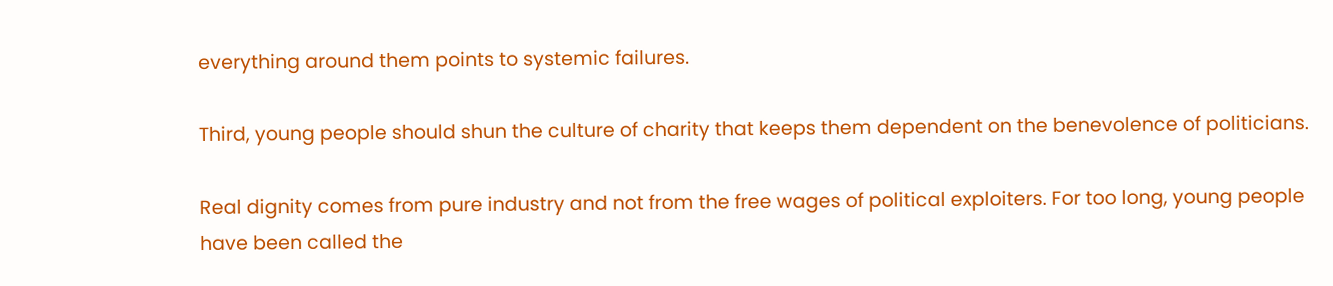everything around them points to systemic failures.

Third, young people should shun the culture of charity that keeps them dependent on the benevolence of politicians.

Real dignity comes from pure industry and not from the free wages of political exploiters. For too long, young people have been called the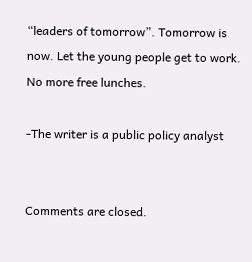“leaders of tomorrow”. Tomorrow is now. Let the young people get to work. No more free lunches.

-The writer is a public policy analyst


Comments are closed.